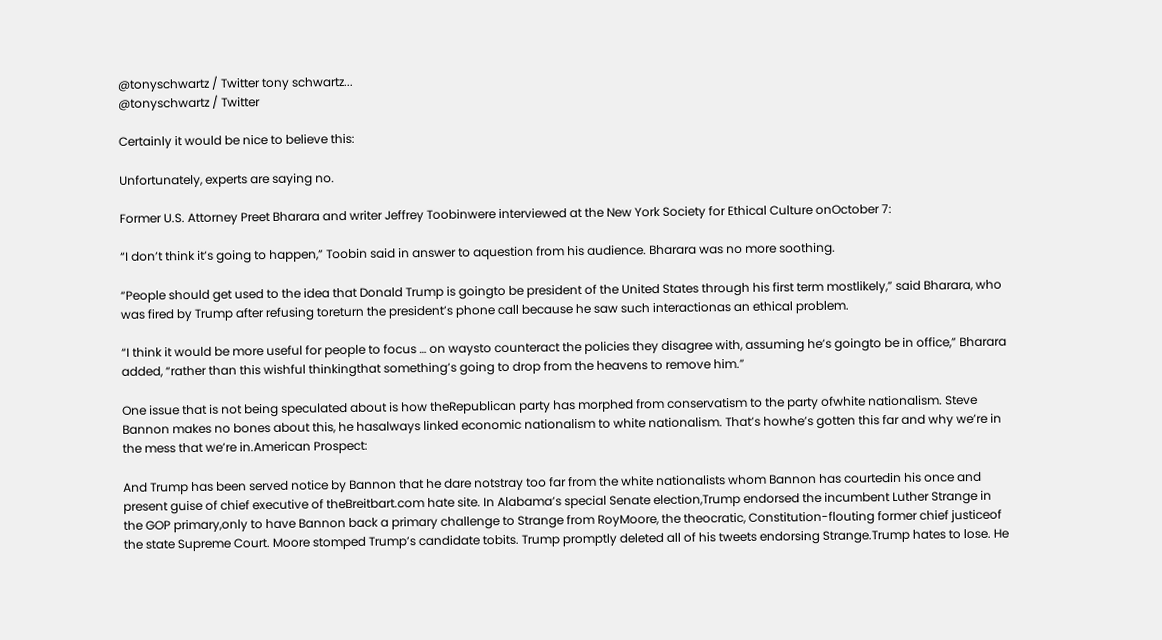@tonyschwartz / Twitter tony schwartz...
@tonyschwartz / Twitter

Certainly it would be nice to believe this:

Unfortunately, experts are saying no.

Former U.S. Attorney Preet Bharara and writer Jeffrey Toobinwere interviewed at the New York Society for Ethical Culture onOctober 7:

“I don’t think it’s going to happen,” Toobin said in answer to aquestion from his audience. Bharara was no more soothing.

“People should get used to the idea that Donald Trump is goingto be president of the United States through his first term mostlikely,” said Bharara, who was fired by Trump after refusing toreturn the president’s phone call because he saw such interactionas an ethical problem.

“I think it would be more useful for people to focus … on waysto counteract the policies they disagree with, assuming he’s goingto be in office,” Bharara added, “rather than this wishful thinkingthat something’s going to drop from the heavens to remove him.”

One issue that is not being speculated about is how theRepublican party has morphed from conservatism to the party ofwhite nationalism. Steve Bannon makes no bones about this, he hasalways linked economic nationalism to white nationalism. That’s howhe’s gotten this far and why we’re in the mess that we’re in.American Prospect:

And Trump has been served notice by Bannon that he dare notstray too far from the white nationalists whom Bannon has courtedin his once and present guise of chief executive of theBreitbart.com hate site. In Alabama’s special Senate election,Trump endorsed the incumbent Luther Strange in the GOP primary,only to have Bannon back a primary challenge to Strange from RoyMoore, the theocratic, Constitution-flouting former chief justiceof the state Supreme Court. Moore stomped Trump’s candidate tobits. Trump promptly deleted all of his tweets endorsing Strange.Trump hates to lose. He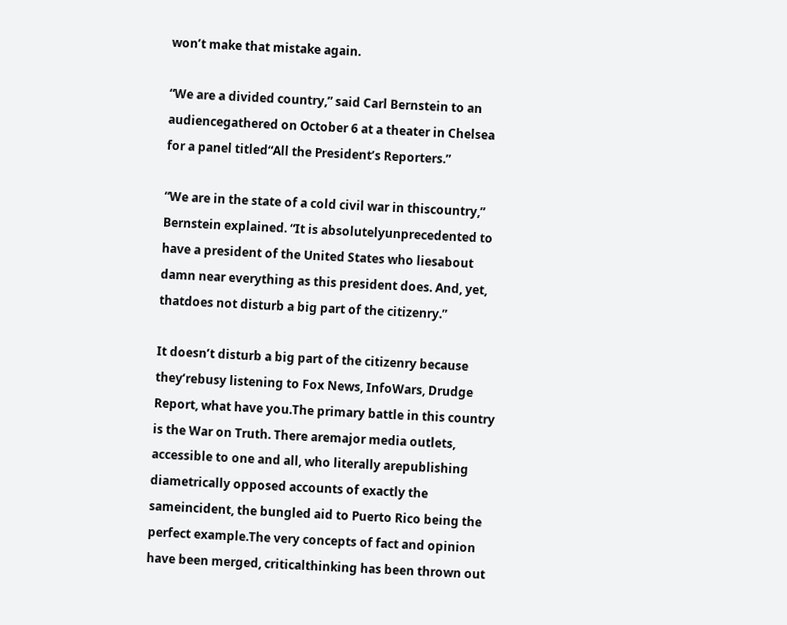won’t make that mistake again.

“We are a divided country,” said Carl Bernstein to an audiencegathered on October 6 at a theater in Chelsea for a panel titled“All the President’s Reporters.”

“We are in the state of a cold civil war in thiscountry,” Bernstein explained. “It is absolutelyunprecedented to have a president of the United States who liesabout damn near everything as this president does. And, yet, thatdoes not disturb a big part of the citizenry.”

It doesn’t disturb a big part of the citizenry because they’rebusy listening to Fox News, InfoWars, Drudge Report, what have you.The primary battle in this country is the War on Truth. There aremajor media outlets, accessible to one and all, who literally arepublishing diametrically opposed accounts of exactly the sameincident, the bungled aid to Puerto Rico being the perfect example.The very concepts of fact and opinion have been merged, criticalthinking has been thrown out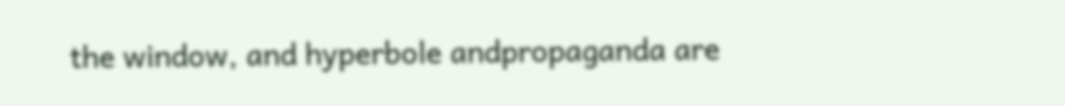the window, and hyperbole andpropaganda are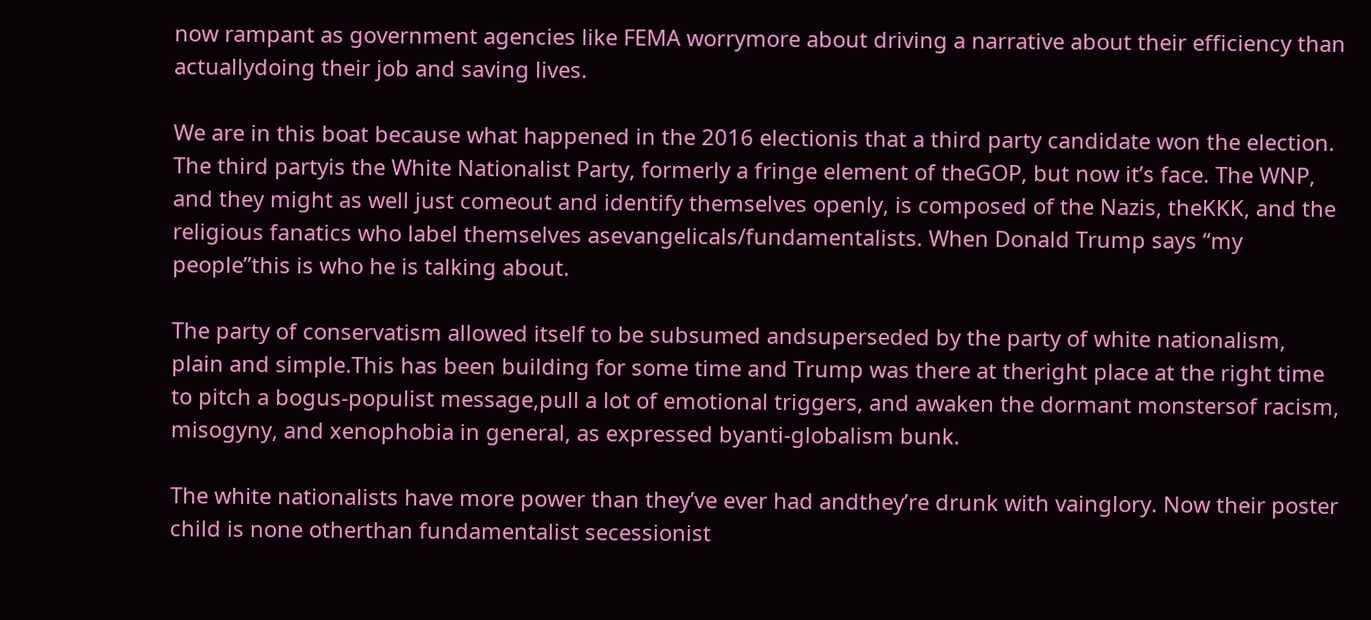now rampant as government agencies like FEMA worrymore about driving a narrative about their efficiency than actuallydoing their job and saving lives.

We are in this boat because what happened in the 2016 electionis that a third party candidate won the election. The third partyis the White Nationalist Party, formerly a fringe element of theGOP, but now it’s face. The WNP, and they might as well just comeout and identify themselves openly, is composed of the Nazis, theKKK, and the religious fanatics who label themselves asevangelicals/fundamentalists. When Donald Trump says “my people”this is who he is talking about.

The party of conservatism allowed itself to be subsumed andsuperseded by the party of white nationalism, plain and simple.This has been building for some time and Trump was there at theright place at the right time to pitch a bogus-populist message,pull a lot of emotional triggers, and awaken the dormant monstersof racism, misogyny, and xenophobia in general, as expressed byanti-globalism bunk.

The white nationalists have more power than they’ve ever had andthey’re drunk with vainglory. Now their poster child is none otherthan fundamentalist secessionist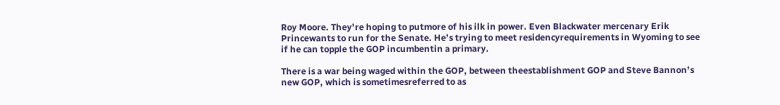Roy Moore. They’re hoping to putmore of his ilk in power. Even Blackwater mercenary Erik Princewants to run for the Senate. He’s trying to meet residencyrequirements in Wyoming to see if he can topple the GOP incumbentin a primary.

There is a war being waged within the GOP, between theestablishment GOP and Steve Bannon’s new GOP, which is sometimesreferred to as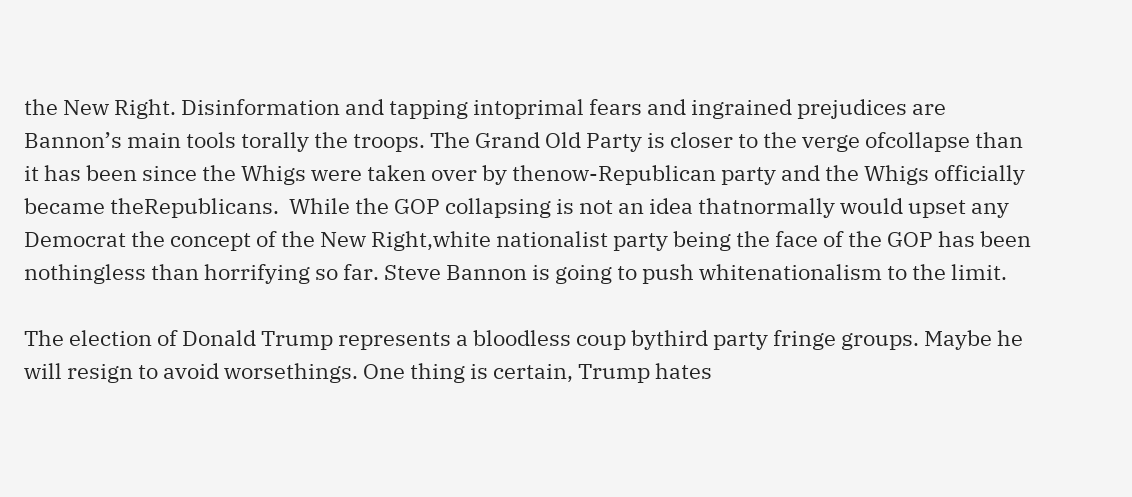the New Right. Disinformation and tapping intoprimal fears and ingrained prejudices are Bannon’s main tools torally the troops. The Grand Old Party is closer to the verge ofcollapse than it has been since the Whigs were taken over by thenow-Republican party and the Whigs officially became theRepublicans.  While the GOP collapsing is not an idea thatnormally would upset any Democrat the concept of the New Right,white nationalist party being the face of the GOP has been nothingless than horrifying so far. Steve Bannon is going to push whitenationalism to the limit.

The election of Donald Trump represents a bloodless coup bythird party fringe groups. Maybe he will resign to avoid worsethings. One thing is certain, Trump hates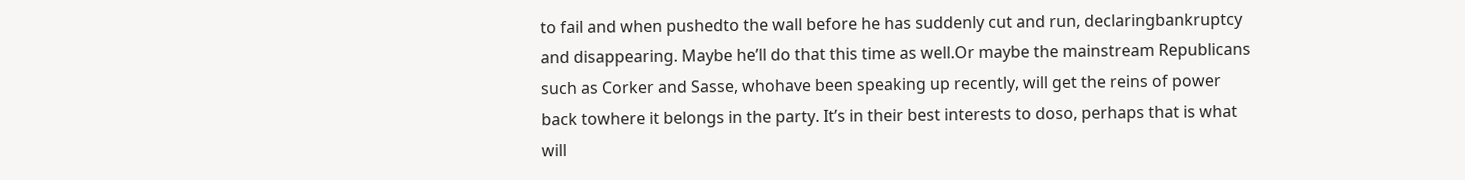to fail and when pushedto the wall before he has suddenly cut and run, declaringbankruptcy and disappearing. Maybe he’ll do that this time as well.Or maybe the mainstream Republicans such as Corker and Sasse, whohave been speaking up recently, will get the reins of power back towhere it belongs in the party. It’s in their best interests to doso, perhaps that is what will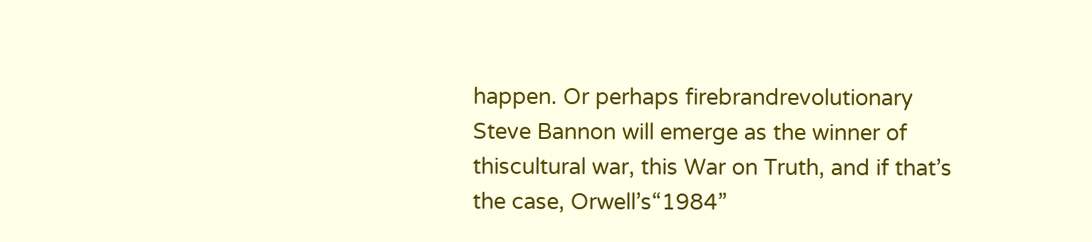happen. Or perhaps firebrandrevolutionary Steve Bannon will emerge as the winner of thiscultural war, this War on Truth, and if that’s the case, Orwell’s“1984”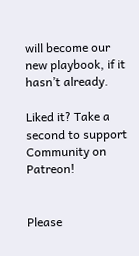will become our new playbook, if it hasn’t already.

Liked it? Take a second to support Community on Patreon!


Please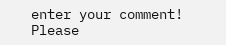enter your comment!
Please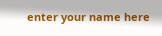enter your name here